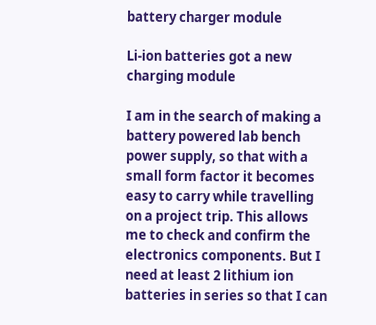battery charger module

Li-ion batteries got a new charging module

I am in the search of making a battery powered lab bench power supply, so that with a small form factor it becomes easy to carry while travelling on a project trip. This allows me to check and confirm the electronics components. But I need at least 2 lithium ion batteries in series so that I can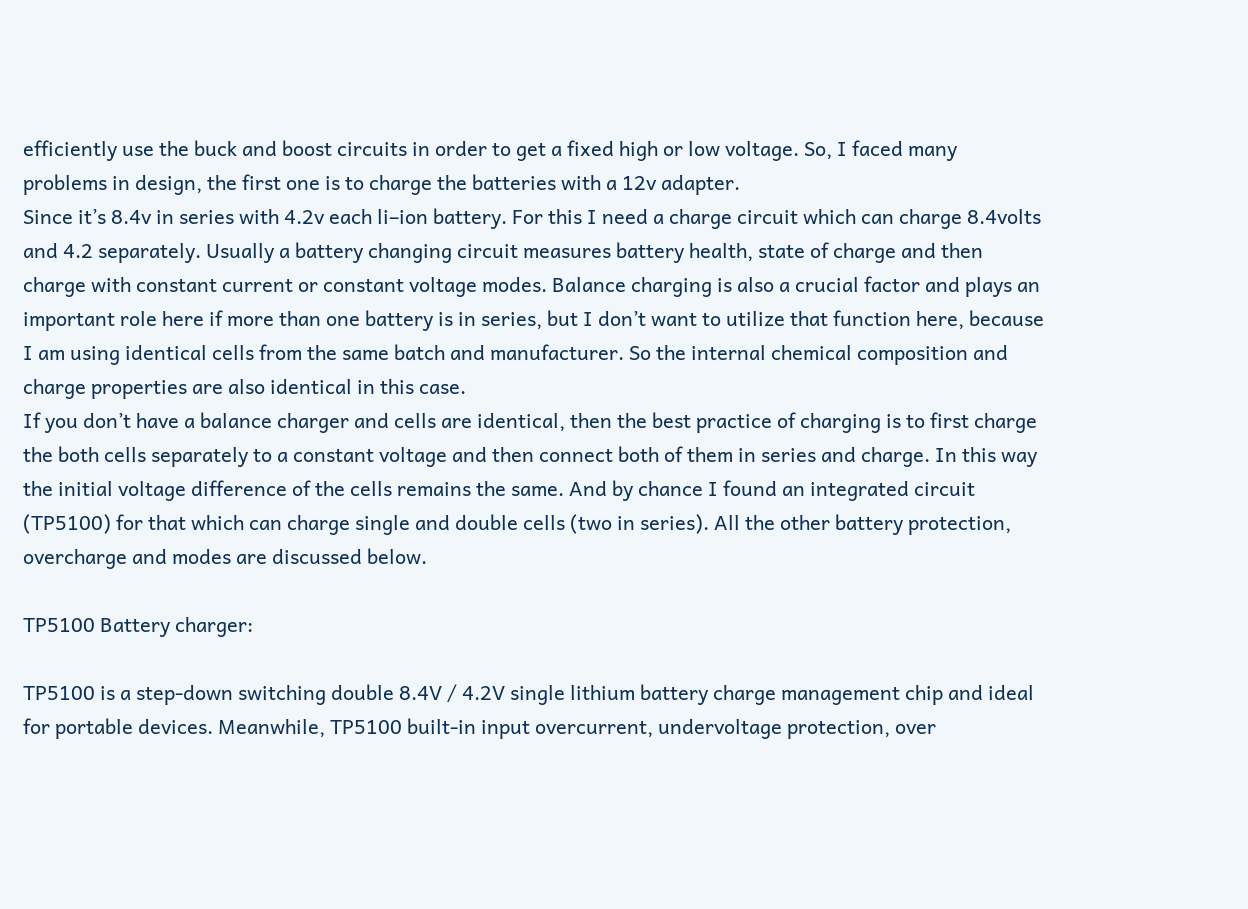efficiently use the buck and boost circuits in order to get a fixed high or low voltage. So, I faced many problems in design, the first one is to charge the batteries with a 12v adapter.
Since it’s 8.4v in series with 4.2v each li–ion battery. For this I need a charge circuit which can charge 8.4volts and 4.2 separately. Usually a battery changing circuit measures battery health, state of charge and then charge with constant current or constant voltage modes. Balance charging is also a crucial factor and plays an important role here if more than one battery is in series, but I don’t want to utilize that function here, because I am using identical cells from the same batch and manufacturer. So the internal chemical composition and charge properties are also identical in this case.
If you don’t have a balance charger and cells are identical, then the best practice of charging is to first charge the both cells separately to a constant voltage and then connect both of them in series and charge. In this way the initial voltage difference of the cells remains the same. And by chance I found an integrated circuit (TP5100) for that which can charge single and double cells (two in series). All the other battery protection, overcharge and modes are discussed below.

TP5100 Battery charger:

TP5100 is a step-down switching double 8.4V / 4.2V single lithium battery charge management chip and ideal for portable devices. Meanwhile, TP5100 built-in input overcurrent, undervoltage protection, over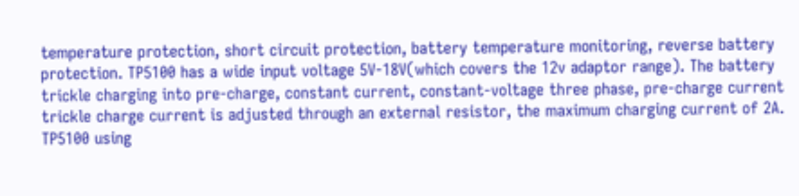temperature protection, short circuit protection, battery temperature monitoring, reverse battery protection. TP5100 has a wide input voltage 5V-18V(which covers the 12v adaptor range). The battery trickle charging into pre-charge, constant current, constant-voltage three phase, pre-charge current trickle charge current is adjusted through an external resistor, the maximum charging current of 2A. TP5100 using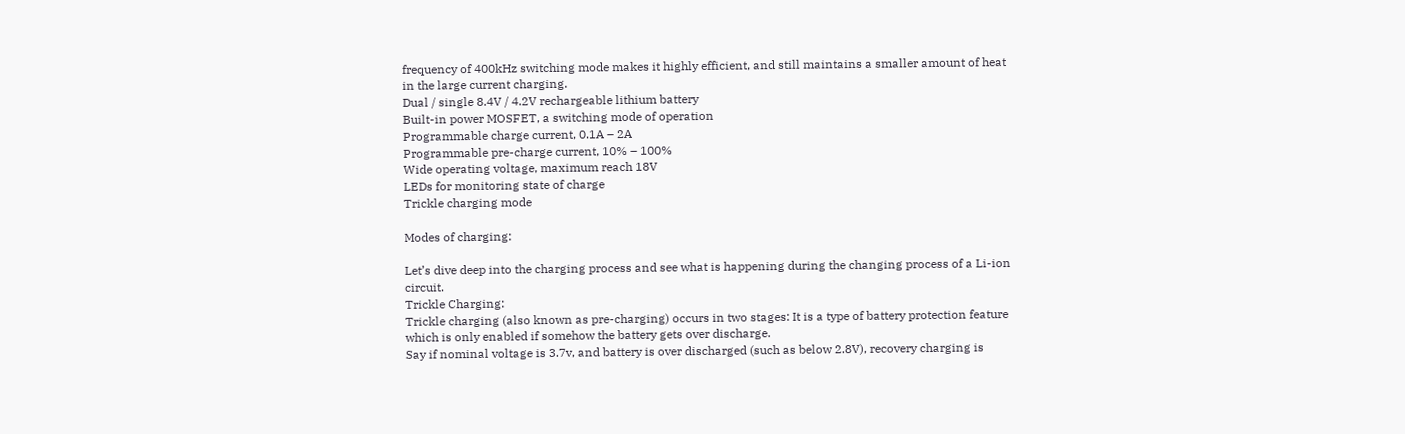frequency of 400kHz switching mode makes it highly efficient, and still maintains a smaller amount of heat in the large current charging.
Dual / single 8.4V / 4.2V rechargeable lithium battery
Built-in power MOSFET, a switching mode of operation
Programmable charge current, 0.1A – 2A
Programmable pre-charge current, 10% – 100%
Wide operating voltage, maximum reach 18V
LEDs for monitoring state of charge
Trickle charging mode

Modes of charging:

Let’s dive deep into the charging process and see what is happening during the changing process of a Li-ion circuit.
Trickle Charging:
Trickle charging (also known as pre-charging) occurs in two stages: It is a type of battery protection feature which is only enabled if somehow the battery gets over discharge.
Say if nominal voltage is 3.7v, and battery is over discharged (such as below 2.8V), recovery charging is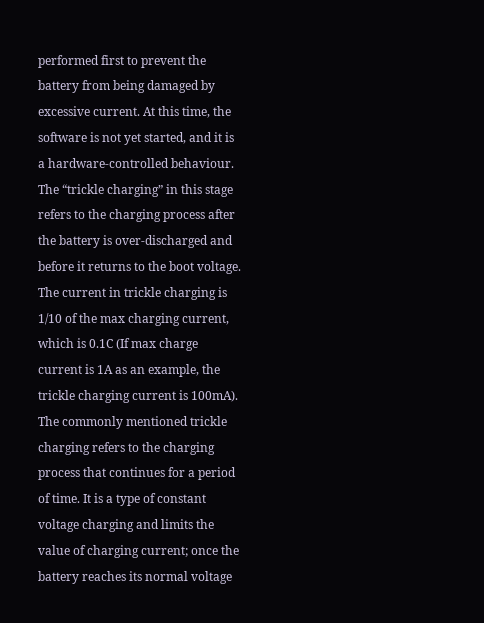performed first to prevent the battery from being damaged by excessive current. At this time, the software is not yet started, and it is a hardware-controlled behaviour. The “trickle charging” in this stage refers to the charging process after the battery is over-discharged and before it returns to the boot voltage. The current in trickle charging is 1/10 of the max charging current, which is 0.1C (If max charge current is 1A as an example, the trickle charging current is 100mA).
The commonly mentioned trickle charging refers to the charging process that continues for a period of time. It is a type of constant voltage charging and limits the value of charging current; once the battery reaches its normal voltage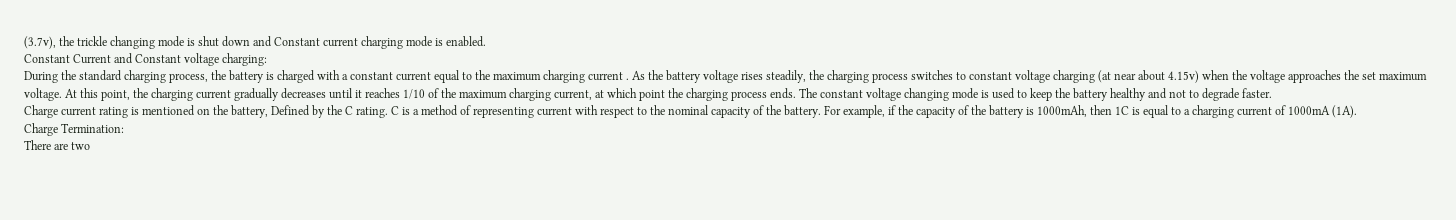(3.7v), the trickle changing mode is shut down and Constant current charging mode is enabled.
Constant Current and Constant voltage charging:
During the standard charging process, the battery is charged with a constant current equal to the maximum charging current . As the battery voltage rises steadily, the charging process switches to constant voltage charging (at near about 4.15v) when the voltage approaches the set maximum voltage. At this point, the charging current gradually decreases until it reaches 1/10 of the maximum charging current, at which point the charging process ends. The constant voltage changing mode is used to keep the battery healthy and not to degrade faster.
Charge current rating is mentioned on the battery, Defined by the C rating. C is a method of representing current with respect to the nominal capacity of the battery. For example, if the capacity of the battery is 1000mAh, then 1C is equal to a charging current of 1000mA (1A).
Charge Termination:
There are two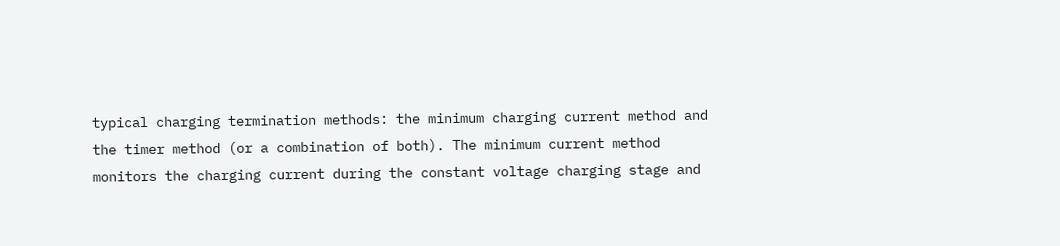typical charging termination methods: the minimum charging current method and the timer method (or a combination of both). The minimum current method monitors the charging current during the constant voltage charging stage and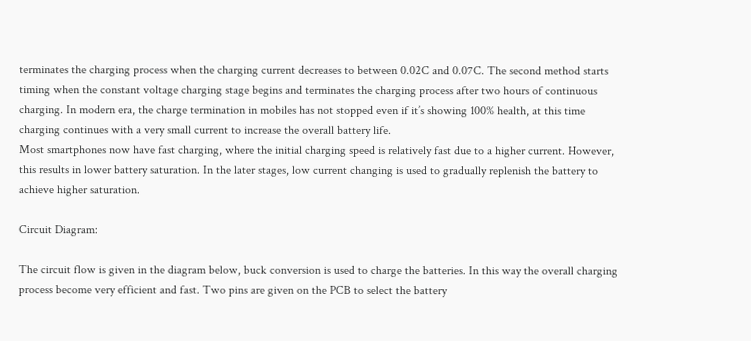terminates the charging process when the charging current decreases to between 0.02C and 0.07C. The second method starts timing when the constant voltage charging stage begins and terminates the charging process after two hours of continuous charging. In modern era, the charge termination in mobiles has not stopped even if it’s showing 100% health, at this time charging continues with a very small current to increase the overall battery life.
Most smartphones now have fast charging, where the initial charging speed is relatively fast due to a higher current. However, this results in lower battery saturation. In the later stages, low current changing is used to gradually replenish the battery to achieve higher saturation.

Circuit Diagram:

The circuit flow is given in the diagram below, buck conversion is used to charge the batteries. In this way the overall charging process become very efficient and fast. Two pins are given on the PCB to select the battery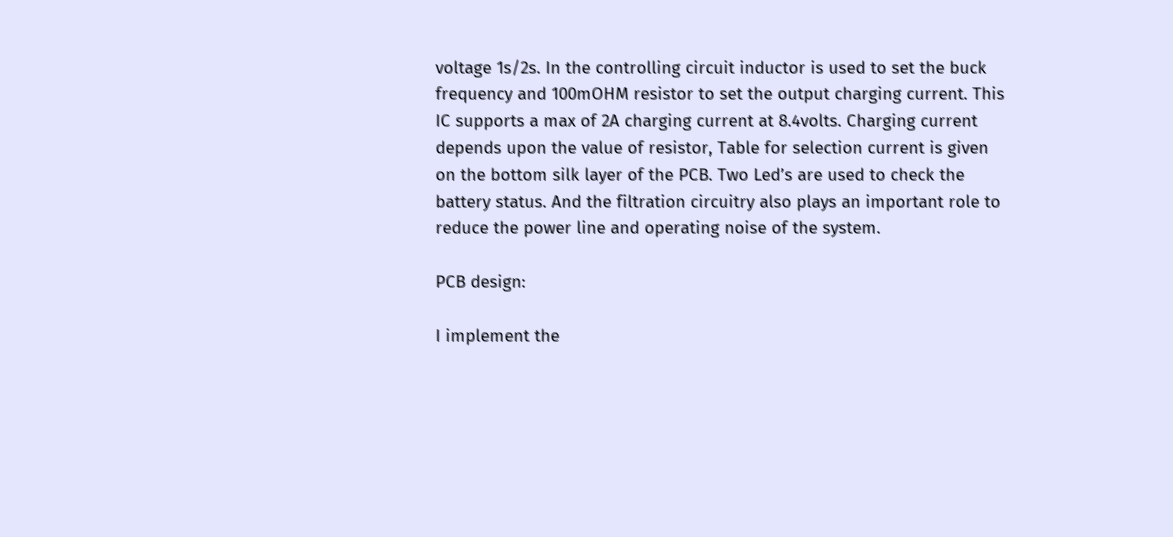voltage 1s/2s. In the controlling circuit inductor is used to set the buck frequency and 100mOHM resistor to set the output charging current. This IC supports a max of 2A charging current at 8.4volts. Charging current depends upon the value of resistor, Table for selection current is given on the bottom silk layer of the PCB. Two Led’s are used to check the battery status. And the filtration circuitry also plays an important role to reduce the power line and operating noise of the system.

PCB design:

I implement the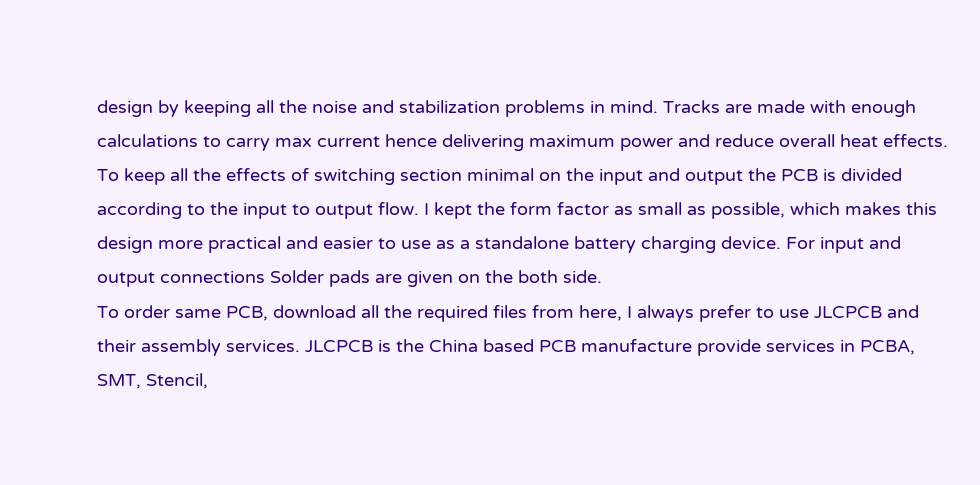design by keeping all the noise and stabilization problems in mind. Tracks are made with enough calculations to carry max current hence delivering maximum power and reduce overall heat effects. To keep all the effects of switching section minimal on the input and output the PCB is divided according to the input to output flow. I kept the form factor as small as possible, which makes this design more practical and easier to use as a standalone battery charging device. For input and output connections Solder pads are given on the both side.
To order same PCB, download all the required files from here, I always prefer to use JLCPCB and their assembly services. JLCPCB is the China based PCB manufacture provide services in PCBA, SMT, Stencil,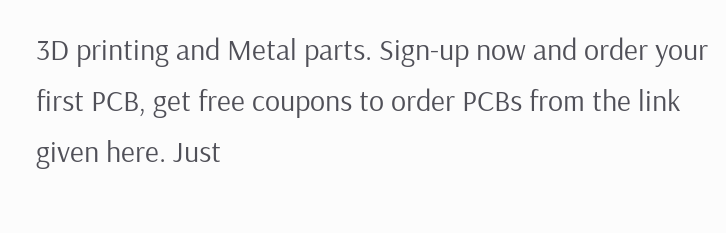3D printing and Metal parts. Sign-up now and order your first PCB, get free coupons to order PCBs from the link given here. Just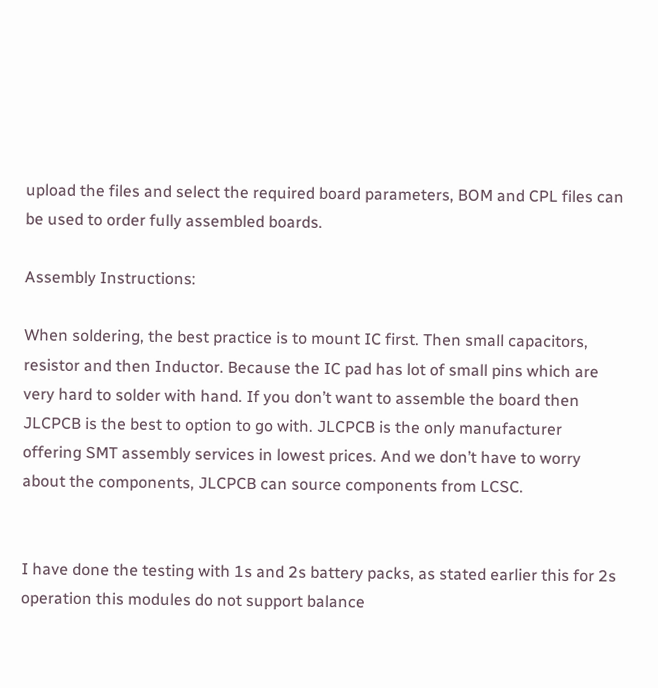upload the files and select the required board parameters, BOM and CPL files can be used to order fully assembled boards.

Assembly Instructions:

When soldering, the best practice is to mount IC first. Then small capacitors, resistor and then Inductor. Because the IC pad has lot of small pins which are very hard to solder with hand. If you don’t want to assemble the board then JLCPCB is the best to option to go with. JLCPCB is the only manufacturer offering SMT assembly services in lowest prices. And we don’t have to worry about the components, JLCPCB can source components from LCSC.


I have done the testing with 1s and 2s battery packs, as stated earlier this for 2s operation this modules do not support balance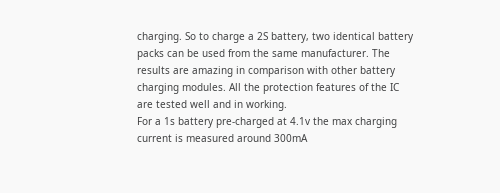charging. So to charge a 2S battery, two identical battery packs can be used from the same manufacturer. The results are amazing in comparison with other battery charging modules. All the protection features of the IC are tested well and in working.
For a 1s battery pre-charged at 4.1v the max charging current is measured around 300mA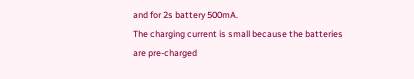and for 2s battery 500mA.
The charging current is small because the batteries are pre-charged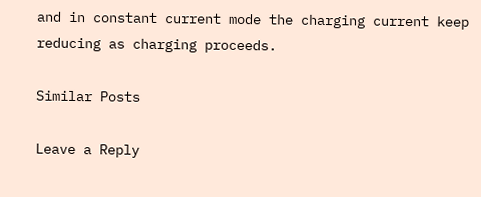and in constant current mode the charging current keep reducing as charging proceeds.

Similar Posts

Leave a Reply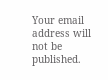Your email address will not be published.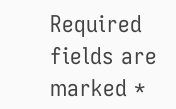Required fields are marked *